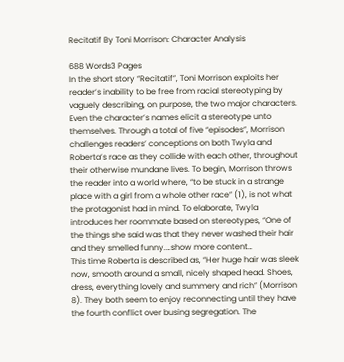Recitatif By Toni Morrison: Character Analysis

688 Words3 Pages
In the short story “Recitatif”, Toni Morrison exploits her reader’s inability to be free from racial stereotyping by vaguely describing, on purpose, the two major characters. Even the character’s names elicit a stereotype unto themselves. Through a total of five “episodes”, Morrison challenges readers’ conceptions on both Twyla and Roberta’s race as they collide with each other, throughout their otherwise mundane lives. To begin, Morrison throws the reader into a world where, “to be stuck in a strange place with a girl from a whole other race” (1), is not what the protagonist had in mind. To elaborate, Twyla introduces her roommate based on stereotypes, “One of the things she said was that they never washed their hair and they smelled funny.…show more content…
This time Roberta is described as, “Her huge hair was sleek now, smooth around a small, nicely shaped head. Shoes, dress, everything lovely and summery and rich” (Morrison 8). They both seem to enjoy reconnecting until they have the fourth conflict over busing segregation. The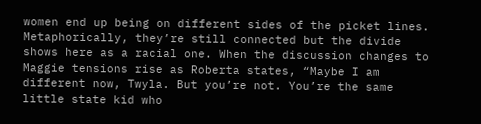women end up being on different sides of the picket lines. Metaphorically, they’re still connected but the divide shows here as a racial one. When the discussion changes to Maggie tensions rise as Roberta states, “Maybe I am different now, Twyla. But you’re not. You’re the same little state kid who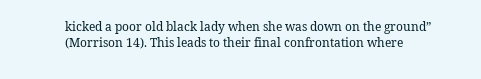kicked a poor old black lady when she was down on the ground” (Morrison 14). This leads to their final confrontation where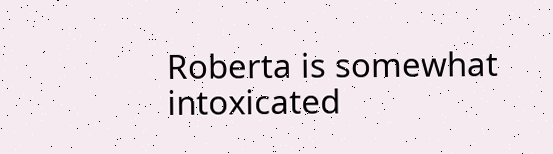Roberta is somewhat intoxicated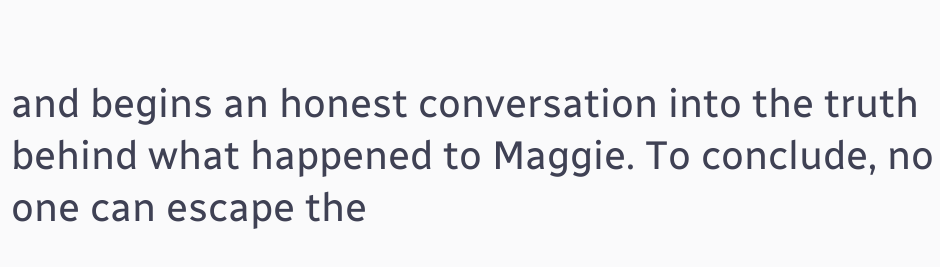and begins an honest conversation into the truth behind what happened to Maggie. To conclude, no one can escape the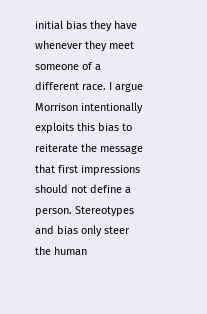initial bias they have whenever they meet someone of a different race. I argue Morrison intentionally exploits this bias to reiterate the message that first impressions should not define a person. Stereotypes and bias only steer the human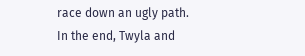race down an ugly path. In the end, Twyla and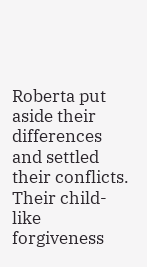Roberta put aside their differences and settled their conflicts. Their child-like forgiveness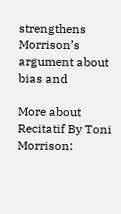strengthens Morrison’s argument about bias and

More about Recitatif By Toni Morrison: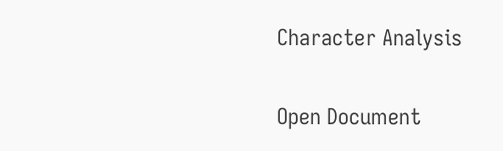Character Analysis

Open Document